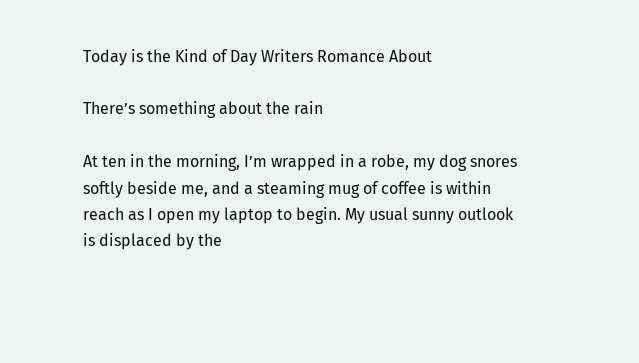Today is the Kind of Day Writers Romance About

There’s something about the rain

At ten in the morning, I’m wrapped in a robe, my dog snores softly beside me, and a steaming mug of coffee is within reach as I open my laptop to begin. My usual sunny outlook is displaced by the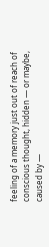feeling of a memory just out of reach of conscious thought, hidden — or maybe, caused by —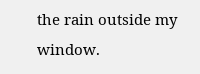the rain outside my window.